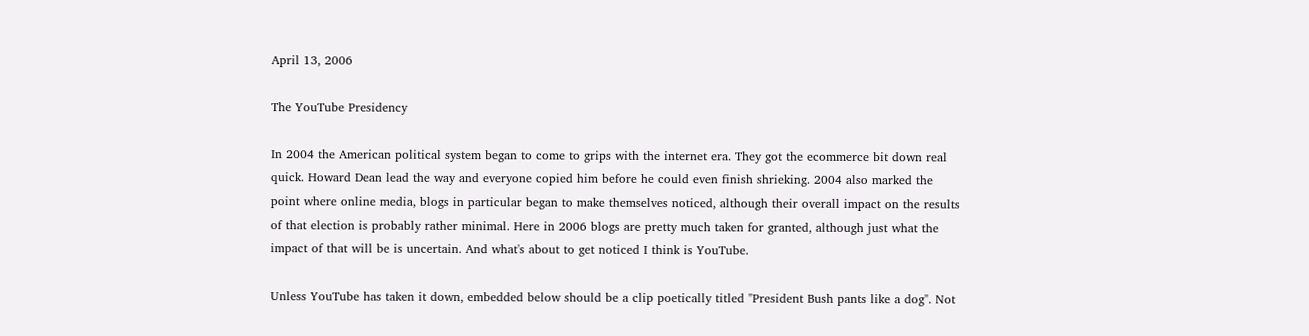April 13, 2006

The YouTube Presidency

In 2004 the American political system began to come to grips with the internet era. They got the ecommerce bit down real quick. Howard Dean lead the way and everyone copied him before he could even finish shrieking. 2004 also marked the point where online media, blogs in particular began to make themselves noticed, although their overall impact on the results of that election is probably rather minimal. Here in 2006 blogs are pretty much taken for granted, although just what the impact of that will be is uncertain. And what's about to get noticed I think is YouTube.

Unless YouTube has taken it down, embedded below should be a clip poetically titled "President Bush pants like a dog". Not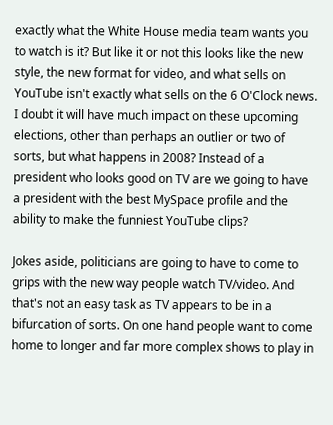exactly what the White House media team wants you to watch is it? But like it or not this looks like the new style, the new format for video, and what sells on YouTube isn't exactly what sells on the 6 O'Clock news. I doubt it will have much impact on these upcoming elections, other than perhaps an outlier or two of sorts, but what happens in 2008? Instead of a president who looks good on TV are we going to have a president with the best MySpace profile and the ability to make the funniest YouTube clips?

Jokes aside, politicians are going to have to come to grips with the new way people watch TV/video. And that's not an easy task as TV appears to be in a bifurcation of sorts. On one hand people want to come home to longer and far more complex shows to play in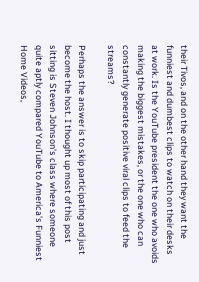their Tivos, and on the other hand they want the funniest and dumbest clips to watch on their desks at work. Is the YouTube president the one who avoids making the biggest mistakes, or the one who can constantly generate positive viral clips to feed the streams?

Perhaps the answer is to skip participating and just become the host. I thought up most of this post sitting is Steven Johnson's class where someone quite aptly compared YouTube to America's Funniest Home Videos,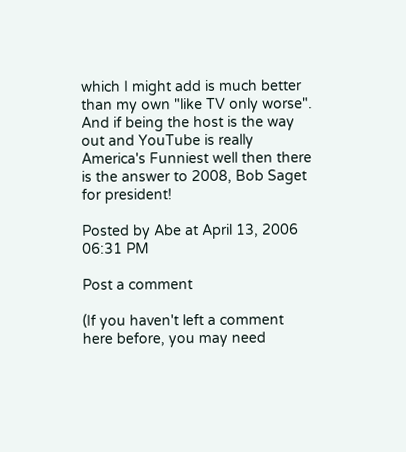which I might add is much better than my own "like TV only worse". And if being the host is the way out and YouTube is really America's Funniest well then there is the answer to 2008, Bob Saget for president!

Posted by Abe at April 13, 2006 06:31 PM

Post a comment

(If you haven't left a comment here before, you may need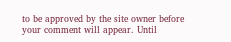to be approved by the site owner before your comment will appear. Until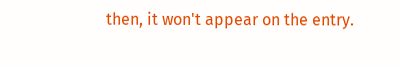then, it won't appear on the entry.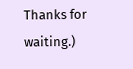Thanks for waiting.)